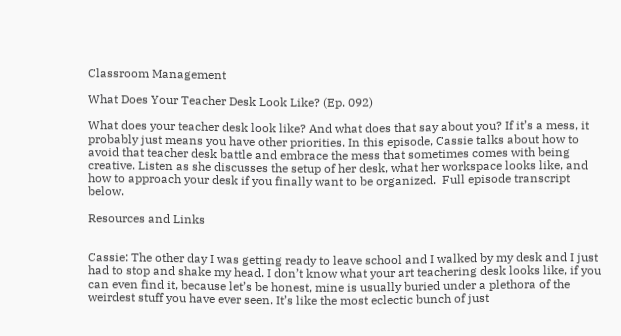Classroom Management

What Does Your Teacher Desk Look Like? (Ep. 092)

What does your teacher desk look like? And what does that say about you? If it’s a mess, it probably just means you have other priorities. In this episode, Cassie talks about how to avoid that teacher desk battle and embrace the mess that sometimes comes with being creative. Listen as she discusses the setup of her desk, what her workspace looks like, and how to approach your desk if you finally want to be organized.  Full episode transcript below.

Resources and Links


Cassie: The other day I was getting ready to leave school and I walked by my desk and I just had to stop and shake my head. I don’t know what your art teachering desk looks like, if you can even find it, because let’s be honest, mine is usually buried under a plethora of the weirdest stuff you have ever seen. It’s like the most eclectic bunch of just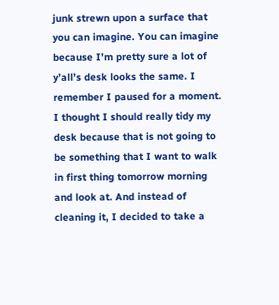junk strewn upon a surface that you can imagine. You can imagine because I’m pretty sure a lot of y’all’s desk looks the same. I remember I paused for a moment. I thought I should really tidy my desk because that is not going to be something that I want to walk in first thing tomorrow morning and look at. And instead of cleaning it, I decided to take a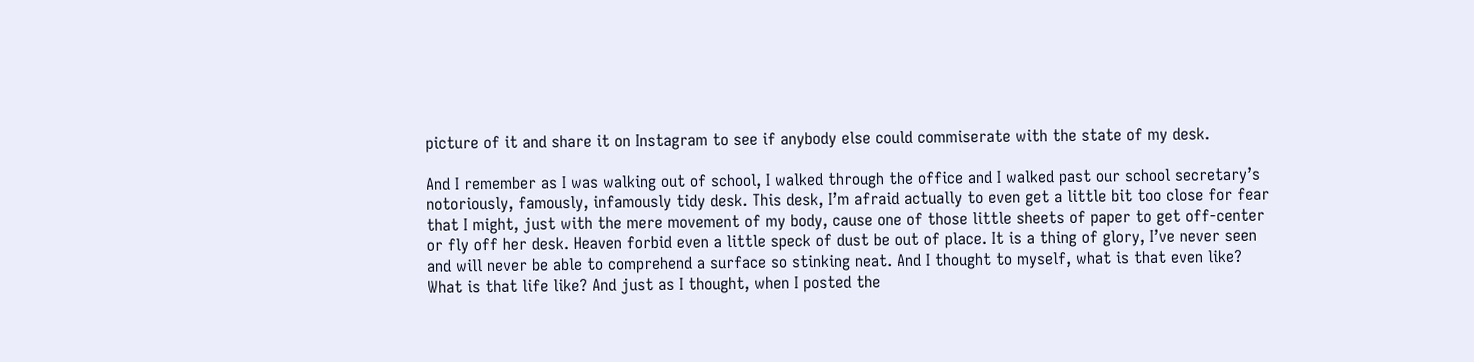picture of it and share it on Instagram to see if anybody else could commiserate with the state of my desk.

And I remember as I was walking out of school, I walked through the office and I walked past our school secretary’s notoriously, famously, infamously tidy desk. This desk, I’m afraid actually to even get a little bit too close for fear that I might, just with the mere movement of my body, cause one of those little sheets of paper to get off-center or fly off her desk. Heaven forbid even a little speck of dust be out of place. It is a thing of glory, I’ve never seen and will never be able to comprehend a surface so stinking neat. And I thought to myself, what is that even like? What is that life like? And just as I thought, when I posted the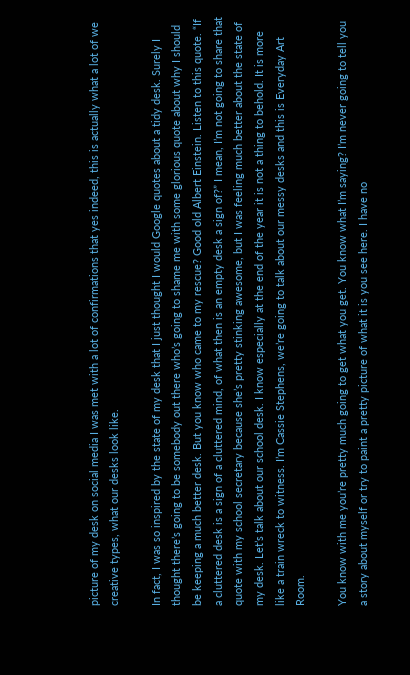picture of my desk on social media I was met with a lot of confirmations that yes indeed, this is actually what a lot of we creative types, what our desks look like.

In fact, I was so inspired by the state of my desk that I just thought I would Google quotes about a tidy desk. Surely I thought there’s going to be somebody out there who’s going to shame me with some glorious quote about why I should be keeping a much better desk. But you know who came to my rescue? Good old Albert Einstein. Listen to this quote. “If a cluttered desk is a sign of a cluttered mind, of what then is an empty desk a sign of?” I mean, I’m not going to share that quote with my school secretary because she’s pretty stinking awesome, but I was feeling much better about the state of my desk. Let’s talk about our school desk. I know especially at the end of the year it is not a thing to behold. It is more like a train wreck to witness. I’m Cassie Stephens, we’re going to talk about our messy desks and this is Everyday Art Room.

You know with me you’re pretty much going to get what you get. You know what I’m saying? I’m never going to tell you a story about myself or try to paint a pretty picture of what it is you see here. I have no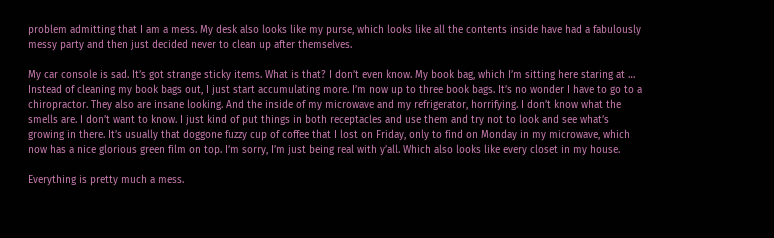problem admitting that I am a mess. My desk also looks like my purse, which looks like all the contents inside have had a fabulously messy party and then just decided never to clean up after themselves.

My car console is sad. It’s got strange sticky items. What is that? I don’t even know. My book bag, which I’m sitting here staring at … Instead of cleaning my book bags out, I just start accumulating more. I’m now up to three book bags. It’s no wonder I have to go to a chiropractor. They also are insane looking. And the inside of my microwave and my refrigerator, horrifying. I don’t know what the smells are. I don’t want to know. I just kind of put things in both receptacles and use them and try not to look and see what’s growing in there. It’s usually that doggone fuzzy cup of coffee that I lost on Friday, only to find on Monday in my microwave, which now has a nice glorious green film on top. I’m sorry, I’m just being real with y’all. Which also looks like every closet in my house.

Everything is pretty much a mess.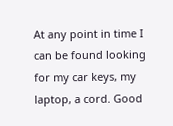At any point in time I can be found looking for my car keys, my laptop, a cord. Good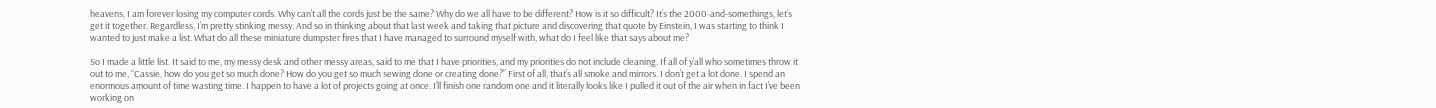heavens, I am forever losing my computer cords. Why can’t all the cords just be the same? Why do we all have to be different? How is it so difficult? It’s the 2000-and-somethings, let’s get it together. Regardless, I’m pretty stinking messy. And so in thinking about that last week and taking that picture and discovering that quote by Einstein, I was starting to think I wanted to just make a list. What do all these miniature dumpster fires that I have managed to surround myself with, what do I feel like that says about me?

So I made a little list. It said to me, my messy desk and other messy areas, said to me that I have priorities, and my priorities do not include cleaning. If all of y’all who sometimes throw it out to me, “Cassie, how do you get so much done? How do you get so much sewing done or creating done?” First of all, that’s all smoke and mirrors. I don’t get a lot done. I spend an enormous amount of time wasting time. I happen to have a lot of projects going at once. I’ll finish one random one and it literally looks like I pulled it out of the air when in fact I’ve been working on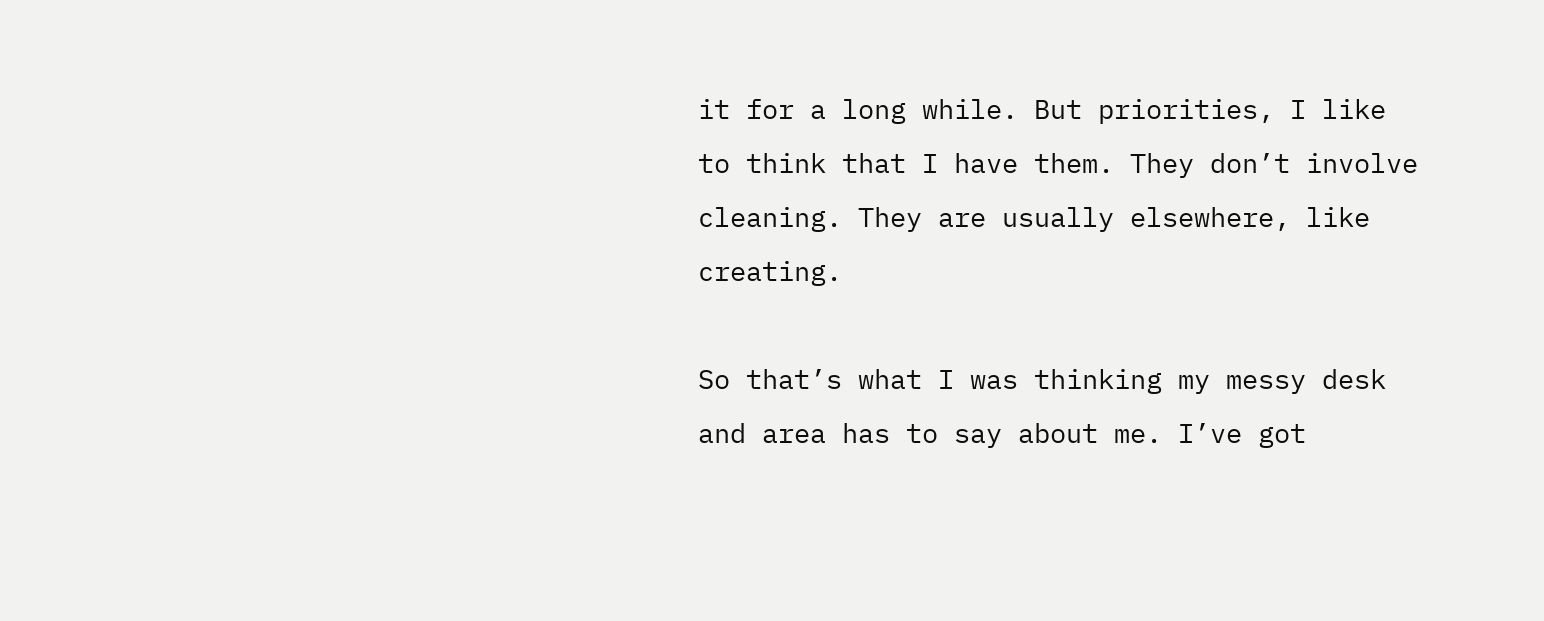it for a long while. But priorities, I like to think that I have them. They don’t involve cleaning. They are usually elsewhere, like creating.

So that’s what I was thinking my messy desk and area has to say about me. I’ve got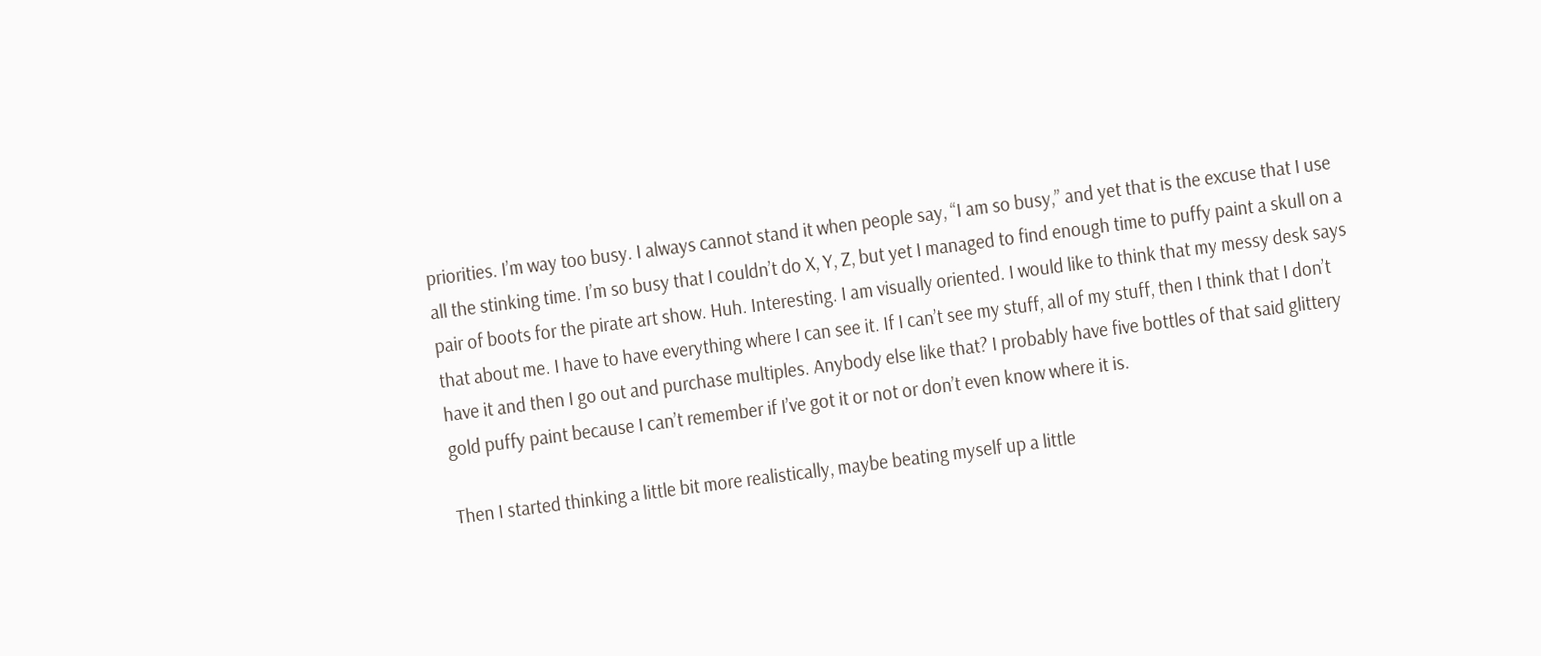priorities. I’m way too busy. I always cannot stand it when people say, “I am so busy,” and yet that is the excuse that I use all the stinking time. I’m so busy that I couldn’t do X, Y, Z, but yet I managed to find enough time to puffy paint a skull on a pair of boots for the pirate art show. Huh. Interesting. I am visually oriented. I would like to think that my messy desk says that about me. I have to have everything where I can see it. If I can’t see my stuff, all of my stuff, then I think that I don’t have it and then I go out and purchase multiples. Anybody else like that? I probably have five bottles of that said glittery gold puffy paint because I can’t remember if I’ve got it or not or don’t even know where it is.

Then I started thinking a little bit more realistically, maybe beating myself up a little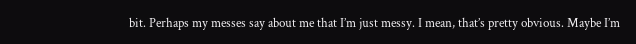bit. Perhaps my messes say about me that I’m just messy. I mean, that’s pretty obvious. Maybe I’m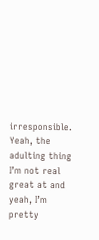irresponsible. Yeah, the adulting thing I’m not real great at and yeah, I’m pretty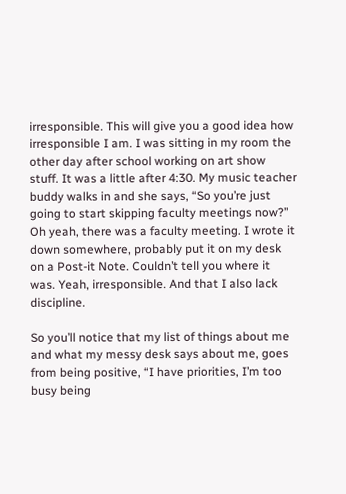irresponsible. This will give you a good idea how irresponsible I am. I was sitting in my room the other day after school working on art show stuff. It was a little after 4:30. My music teacher buddy walks in and she says, “So you’re just going to start skipping faculty meetings now?” Oh yeah, there was a faculty meeting. I wrote it down somewhere, probably put it on my desk on a Post-it Note. Couldn’t tell you where it was. Yeah, irresponsible. And that I also lack discipline.

So you’ll notice that my list of things about me and what my messy desk says about me, goes from being positive, “I have priorities, I’m too busy being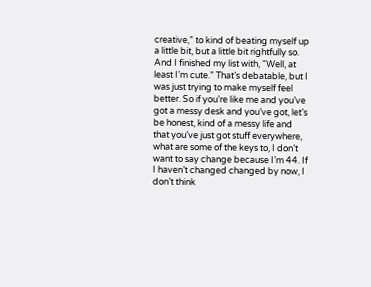creative,” to kind of beating myself up a little bit, but a little bit rightfully so. And I finished my list with, “Well, at least I’m cute.” That’s debatable, but I was just trying to make myself feel better. So if you’re like me and you’ve got a messy desk and you’ve got, let’s be honest, kind of a messy life and that you’ve just got stuff everywhere, what are some of the keys to, I don’t want to say change because I’m 44. If I haven’t changed changed by now, I don’t think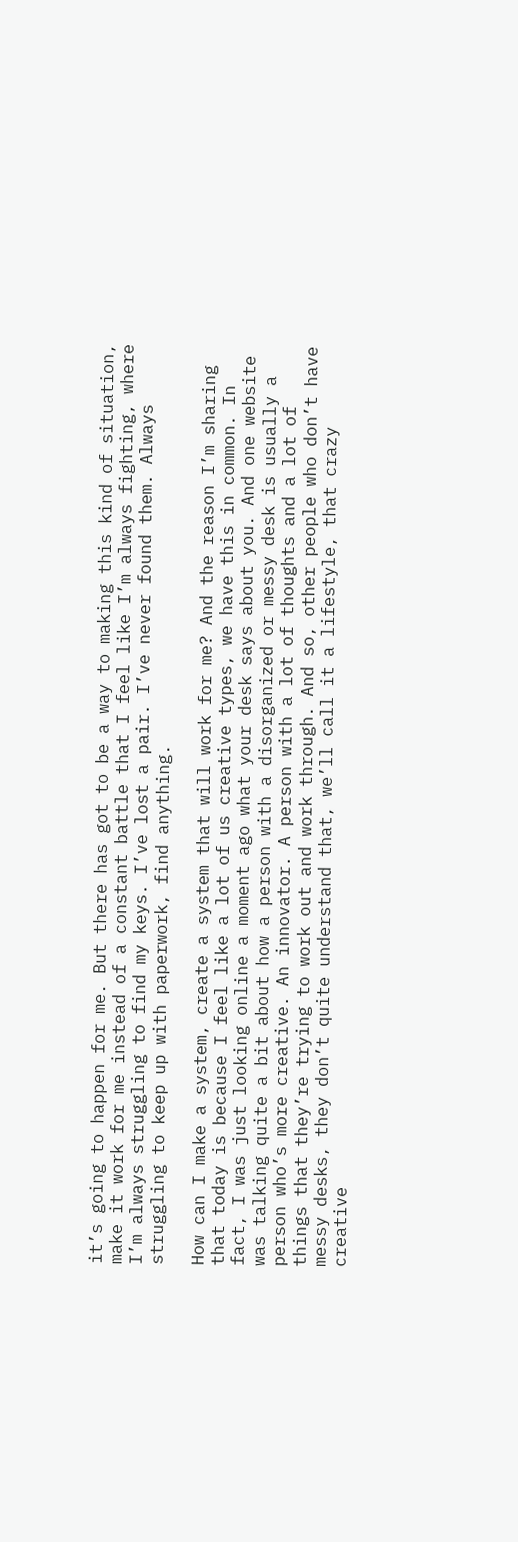it’s going to happen for me. But there has got to be a way to making this kind of situation, make it work for me instead of a constant battle that I feel like I’m always fighting, where I’m always struggling to find my keys. I’ve lost a pair. I’ve never found them. Always struggling to keep up with paperwork, find anything.

How can I make a system, create a system that will work for me? And the reason I’m sharing that today is because I feel like a lot of us creative types, we have this in common. In fact, I was just looking online a moment ago what your desk says about you. And one website was talking quite a bit about how a person with a disorganized or messy desk is usually a person who’s more creative. An innovator. A person with a lot of thoughts and a lot of things that they’re trying to work out and work through. And so, other people who don’t have messy desks, they don’t quite understand that, we’ll call it a lifestyle, that crazy creative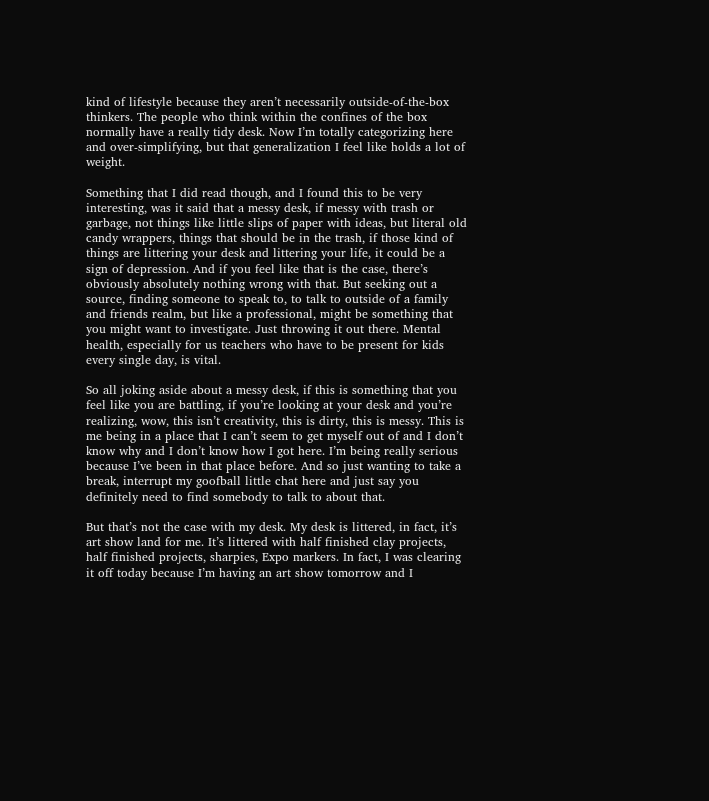kind of lifestyle because they aren’t necessarily outside-of-the-box thinkers. The people who think within the confines of the box normally have a really tidy desk. Now I’m totally categorizing here and over-simplifying, but that generalization I feel like holds a lot of weight.

Something that I did read though, and I found this to be very interesting, was it said that a messy desk, if messy with trash or garbage, not things like little slips of paper with ideas, but literal old candy wrappers, things that should be in the trash, if those kind of things are littering your desk and littering your life, it could be a sign of depression. And if you feel like that is the case, there’s obviously absolutely nothing wrong with that. But seeking out a source, finding someone to speak to, to talk to outside of a family and friends realm, but like a professional, might be something that you might want to investigate. Just throwing it out there. Mental health, especially for us teachers who have to be present for kids every single day, is vital.

So all joking aside about a messy desk, if this is something that you feel like you are battling, if you’re looking at your desk and you’re realizing, wow, this isn’t creativity, this is dirty, this is messy. This is me being in a place that I can’t seem to get myself out of and I don’t know why and I don’t know how I got here. I’m being really serious because I’ve been in that place before. And so just wanting to take a break, interrupt my goofball little chat here and just say you definitely need to find somebody to talk to about that.

But that’s not the case with my desk. My desk is littered, in fact, it’s art show land for me. It’s littered with half finished clay projects, half finished projects, sharpies, Expo markers. In fact, I was clearing it off today because I’m having an art show tomorrow and I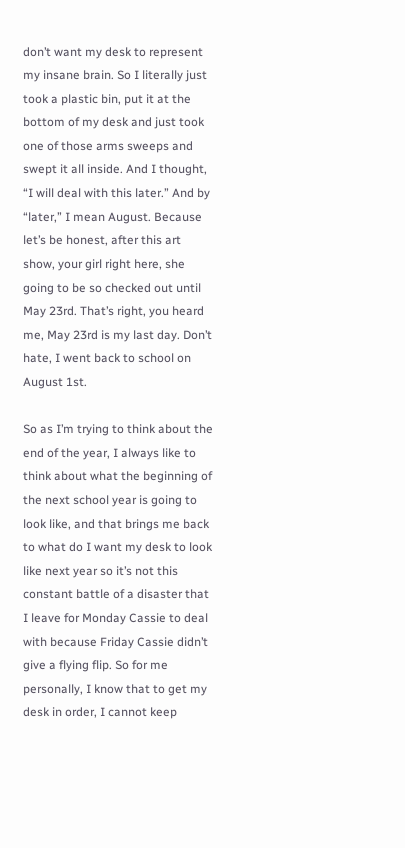don’t want my desk to represent my insane brain. So I literally just took a plastic bin, put it at the bottom of my desk and just took one of those arms sweeps and swept it all inside. And I thought, “I will deal with this later.” And by “later,” I mean August. Because let’s be honest, after this art show, your girl right here, she going to be so checked out until May 23rd. That’s right, you heard me, May 23rd is my last day. Don’t hate, I went back to school on August 1st.

So as I’m trying to think about the end of the year, I always like to think about what the beginning of the next school year is going to look like, and that brings me back to what do I want my desk to look like next year so it’s not this constant battle of a disaster that I leave for Monday Cassie to deal with because Friday Cassie didn’t give a flying flip. So for me personally, I know that to get my desk in order, I cannot keep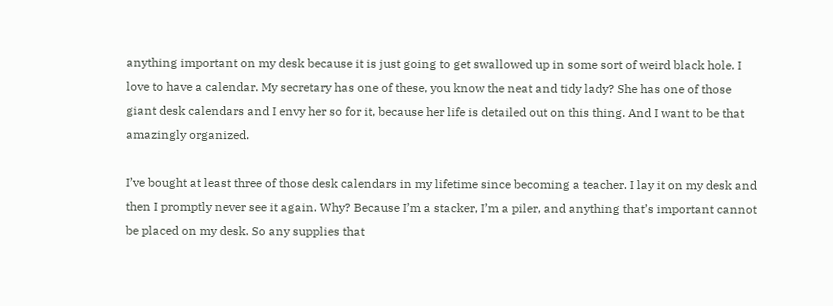anything important on my desk because it is just going to get swallowed up in some sort of weird black hole. I love to have a calendar. My secretary has one of these, you know the neat and tidy lady? She has one of those giant desk calendars and I envy her so for it, because her life is detailed out on this thing. And I want to be that amazingly organized.

I’ve bought at least three of those desk calendars in my lifetime since becoming a teacher. I lay it on my desk and then I promptly never see it again. Why? Because I’m a stacker, I’m a piler, and anything that’s important cannot be placed on my desk. So any supplies that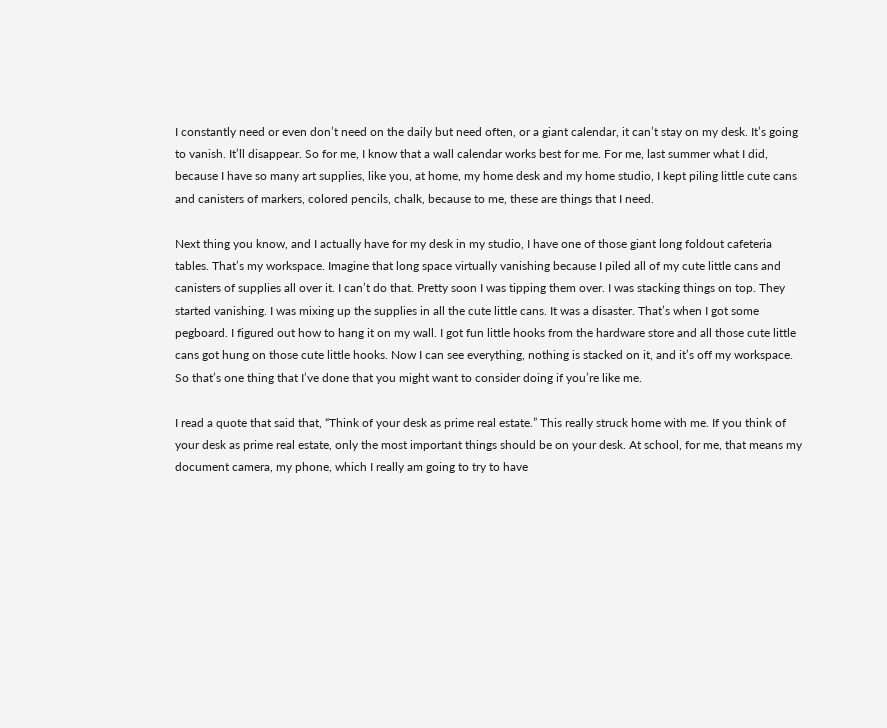I constantly need or even don’t need on the daily but need often, or a giant calendar, it can’t stay on my desk. It’s going to vanish. It’ll disappear. So for me, I know that a wall calendar works best for me. For me, last summer what I did, because I have so many art supplies, like you, at home, my home desk and my home studio, I kept piling little cute cans and canisters of markers, colored pencils, chalk, because to me, these are things that I need.

Next thing you know, and I actually have for my desk in my studio, I have one of those giant long foldout cafeteria tables. That’s my workspace. Imagine that long space virtually vanishing because I piled all of my cute little cans and canisters of supplies all over it. I can’t do that. Pretty soon I was tipping them over. I was stacking things on top. They started vanishing. I was mixing up the supplies in all the cute little cans. It was a disaster. That’s when I got some pegboard. I figured out how to hang it on my wall. I got fun little hooks from the hardware store and all those cute little cans got hung on those cute little hooks. Now I can see everything, nothing is stacked on it, and it’s off my workspace. So that’s one thing that I’ve done that you might want to consider doing if you’re like me.

I read a quote that said that, “Think of your desk as prime real estate.” This really struck home with me. If you think of your desk as prime real estate, only the most important things should be on your desk. At school, for me, that means my document camera, my phone, which I really am going to try to have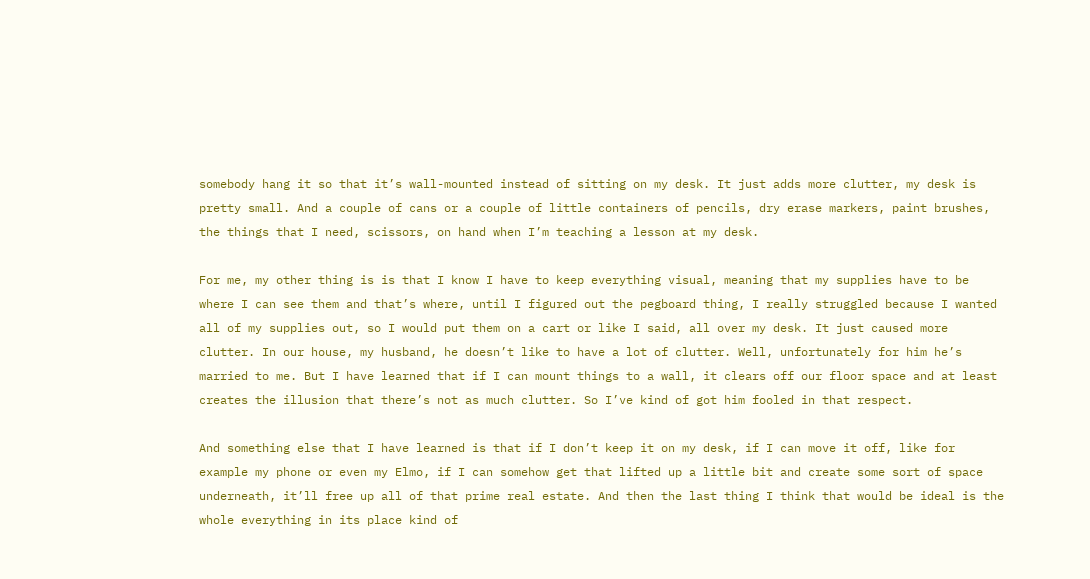somebody hang it so that it’s wall-mounted instead of sitting on my desk. It just adds more clutter, my desk is pretty small. And a couple of cans or a couple of little containers of pencils, dry erase markers, paint brushes, the things that I need, scissors, on hand when I’m teaching a lesson at my desk.

For me, my other thing is is that I know I have to keep everything visual, meaning that my supplies have to be where I can see them and that’s where, until I figured out the pegboard thing, I really struggled because I wanted all of my supplies out, so I would put them on a cart or like I said, all over my desk. It just caused more clutter. In our house, my husband, he doesn’t like to have a lot of clutter. Well, unfortunately for him he’s married to me. But I have learned that if I can mount things to a wall, it clears off our floor space and at least creates the illusion that there’s not as much clutter. So I’ve kind of got him fooled in that respect.

And something else that I have learned is that if I don’t keep it on my desk, if I can move it off, like for example my phone or even my Elmo, if I can somehow get that lifted up a little bit and create some sort of space underneath, it’ll free up all of that prime real estate. And then the last thing I think that would be ideal is the whole everything in its place kind of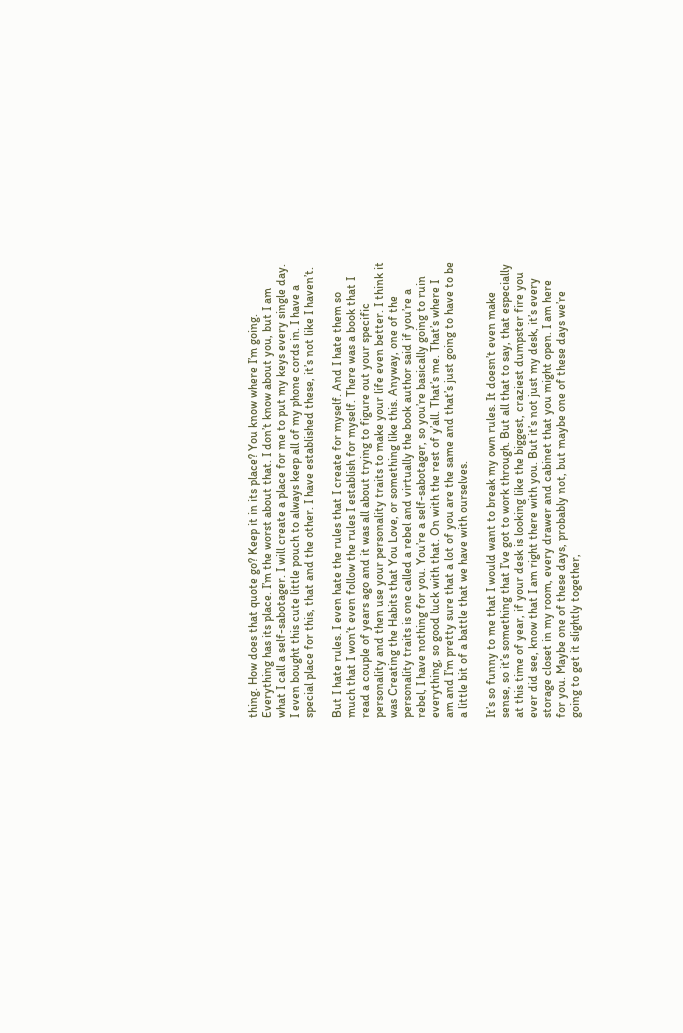thing. How does that quote go? Keep it in its place? You know where I’m going. Everything has its place. I’m the worst about that. I don’t know about you, but I am what I call a self-sabotager. I will create a place for me to put my keys every single day. I even bought this cute little pouch to always keep all of my phone cords in. I have a special place for this, that and the other. I have established these, it’s not like I haven’t.

But I hate rules. I even hate the rules that I create for myself. And I hate them so much that I won’t even follow the rules I establish for myself. There was a book that I read a couple of years ago and it was all about trying to figure out your specific personality and then use your personality traits to make your life even better. I think it was Creating the Habits that You Love, or something like this. Anyway, one of the personality traits is one called a rebel and virtually the book author said if you’re a rebel, I have nothing for you. You’re a self-sabotager, so you’re basically going to ruin everything, so good luck with that. On with the rest of y’all. That’s me. That’s where I am and I’m pretty sure that a lot of you are the same and that’s just going to have to be a little bit of a battle that we have with ourselves.

It’s so funny to me that I would want to break my own rules. It doesn’t even make sense, so it’s something that I’ve got to work through. But all that to say, that especially at this time of year, if your desk is looking like the biggest, craziest dumpster fire you ever did see, know that I am right there with you. But it’s not just my desk, it’s every storage closet in my room, every drawer and cabinet that you might open. I am here for you. Maybe one of these days, probably not, but maybe one of these days we’re going to get it slightly together,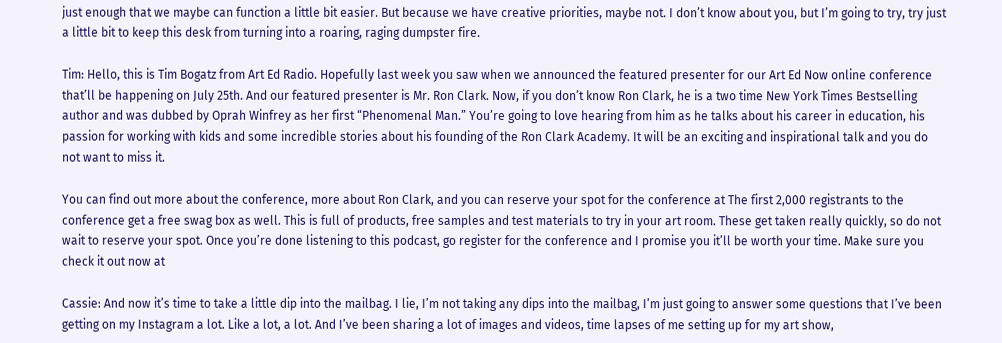just enough that we maybe can function a little bit easier. But because we have creative priorities, maybe not. I don’t know about you, but I’m going to try, try just a little bit to keep this desk from turning into a roaring, raging dumpster fire.

Tim: Hello, this is Tim Bogatz from Art Ed Radio. Hopefully last week you saw when we announced the featured presenter for our Art Ed Now online conference that’ll be happening on July 25th. And our featured presenter is Mr. Ron Clark. Now, if you don’t know Ron Clark, he is a two time New York Times Bestselling author and was dubbed by Oprah Winfrey as her first “Phenomenal Man.” You’re going to love hearing from him as he talks about his career in education, his passion for working with kids and some incredible stories about his founding of the Ron Clark Academy. It will be an exciting and inspirational talk and you do not want to miss it.

You can find out more about the conference, more about Ron Clark, and you can reserve your spot for the conference at The first 2,000 registrants to the conference get a free swag box as well. This is full of products, free samples and test materials to try in your art room. These get taken really quickly, so do not wait to reserve your spot. Once you’re done listening to this podcast, go register for the conference and I promise you it’ll be worth your time. Make sure you check it out now at

Cassie: And now it’s time to take a little dip into the mailbag. I lie, I’m not taking any dips into the mailbag, I’m just going to answer some questions that I’ve been getting on my Instagram a lot. Like a lot, a lot. And I’ve been sharing a lot of images and videos, time lapses of me setting up for my art show,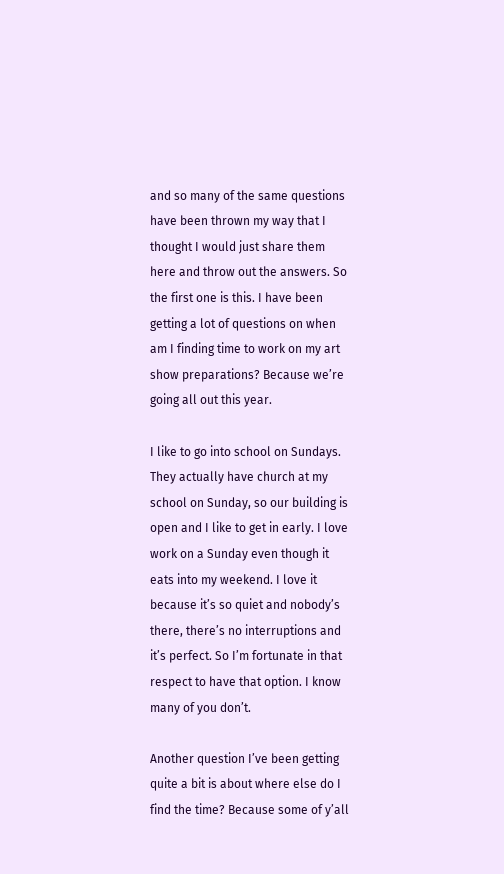and so many of the same questions have been thrown my way that I thought I would just share them here and throw out the answers. So the first one is this. I have been getting a lot of questions on when am I finding time to work on my art show preparations? Because we’re going all out this year.

I like to go into school on Sundays. They actually have church at my school on Sunday, so our building is open and I like to get in early. I love work on a Sunday even though it eats into my weekend. I love it because it’s so quiet and nobody’s there, there’s no interruptions and it’s perfect. So I’m fortunate in that respect to have that option. I know many of you don’t.

Another question I’ve been getting quite a bit is about where else do I find the time? Because some of y’all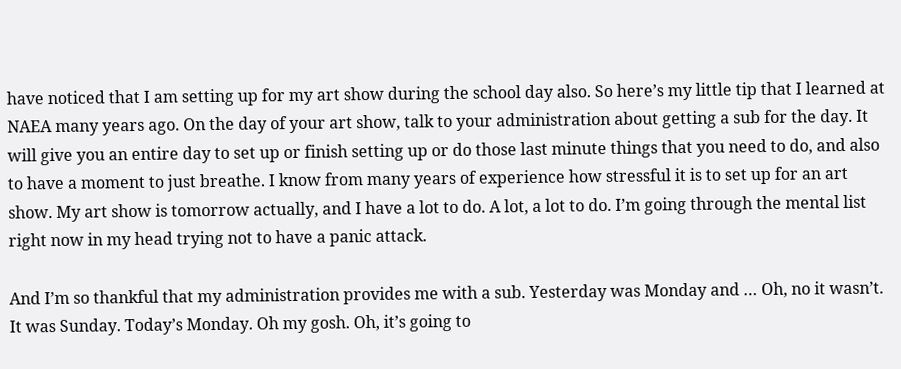have noticed that I am setting up for my art show during the school day also. So here’s my little tip that I learned at NAEA many years ago. On the day of your art show, talk to your administration about getting a sub for the day. It will give you an entire day to set up or finish setting up or do those last minute things that you need to do, and also to have a moment to just breathe. I know from many years of experience how stressful it is to set up for an art show. My art show is tomorrow actually, and I have a lot to do. A lot, a lot to do. I’m going through the mental list right now in my head trying not to have a panic attack.

And I’m so thankful that my administration provides me with a sub. Yesterday was Monday and … Oh, no it wasn’t. It was Sunday. Today’s Monday. Oh my gosh. Oh, it’s going to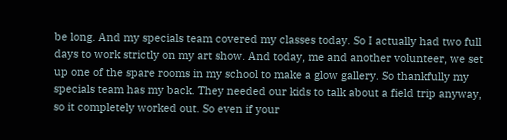be long. And my specials team covered my classes today. So I actually had two full days to work strictly on my art show. And today, me and another volunteer, we set up one of the spare rooms in my school to make a glow gallery. So thankfully my specials team has my back. They needed our kids to talk about a field trip anyway, so it completely worked out. So even if your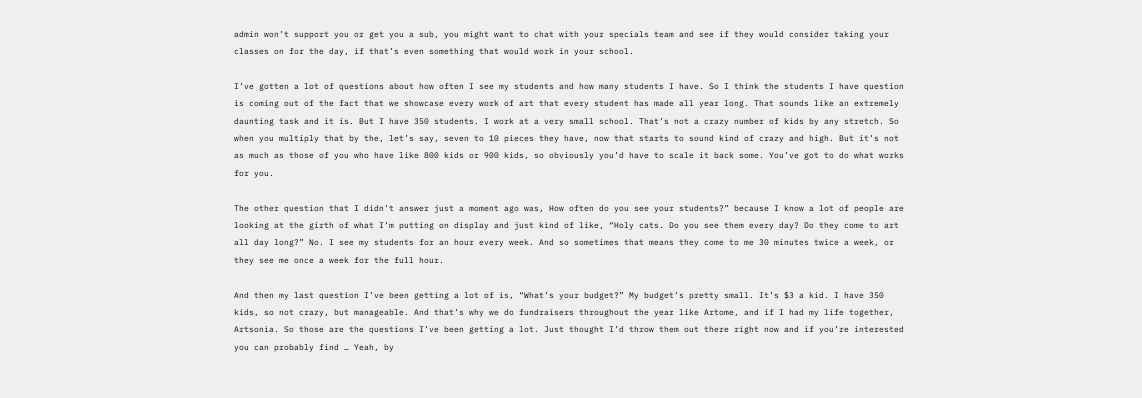admin won’t support you or get you a sub, you might want to chat with your specials team and see if they would consider taking your classes on for the day, if that’s even something that would work in your school.

I’ve gotten a lot of questions about how often I see my students and how many students I have. So I think the students I have question is coming out of the fact that we showcase every work of art that every student has made all year long. That sounds like an extremely daunting task and it is. But I have 350 students. I work at a very small school. That’s not a crazy number of kids by any stretch. So when you multiply that by the, let’s say, seven to 10 pieces they have, now that starts to sound kind of crazy and high. But it’s not as much as those of you who have like 800 kids or 900 kids, so obviously you’d have to scale it back some. You’ve got to do what works for you.

The other question that I didn’t answer just a moment ago was, How often do you see your students?” because I know a lot of people are looking at the girth of what I’m putting on display and just kind of like, “Holy cats. Do you see them every day? Do they come to art all day long?” No. I see my students for an hour every week. And so sometimes that means they come to me 30 minutes twice a week, or they see me once a week for the full hour.

And then my last question I’ve been getting a lot of is, “What’s your budget?” My budget’s pretty small. It’s $3 a kid. I have 350 kids, so not crazy, but manageable. And that’s why we do fundraisers throughout the year like Artome, and if I had my life together, Artsonia. So those are the questions I’ve been getting a lot. Just thought I’d throw them out there right now and if you’re interested you can probably find … Yeah, by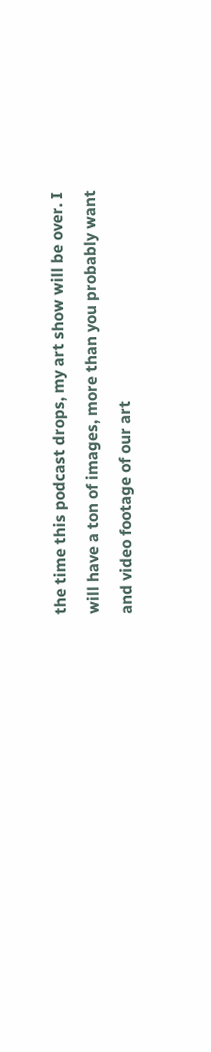the time this podcast drops, my art show will be over. I will have a ton of images, more than you probably want and video footage of our art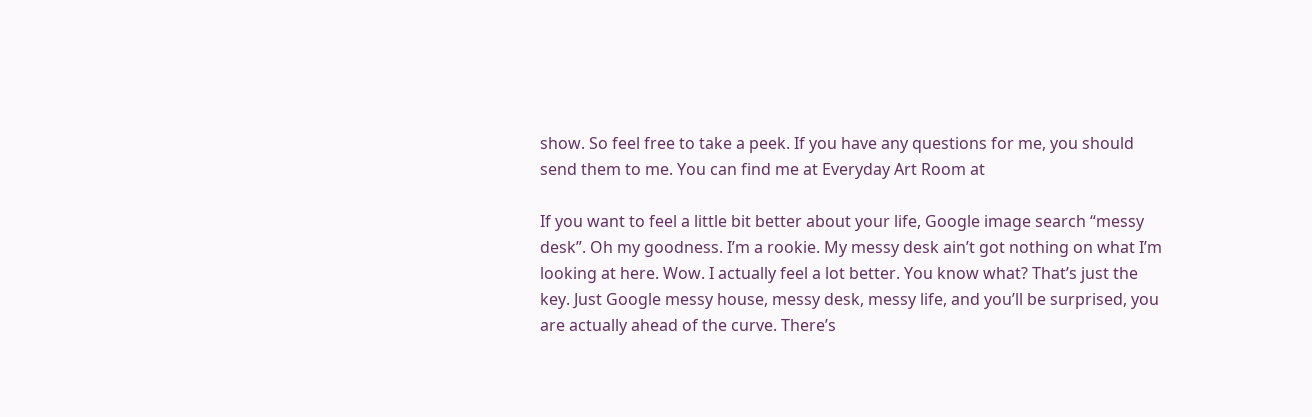show. So feel free to take a peek. If you have any questions for me, you should send them to me. You can find me at Everyday Art Room at

If you want to feel a little bit better about your life, Google image search “messy desk”. Oh my goodness. I’m a rookie. My messy desk ain’t got nothing on what I’m looking at here. Wow. I actually feel a lot better. You know what? That’s just the key. Just Google messy house, messy desk, messy life, and you’ll be surprised, you are actually ahead of the curve. There’s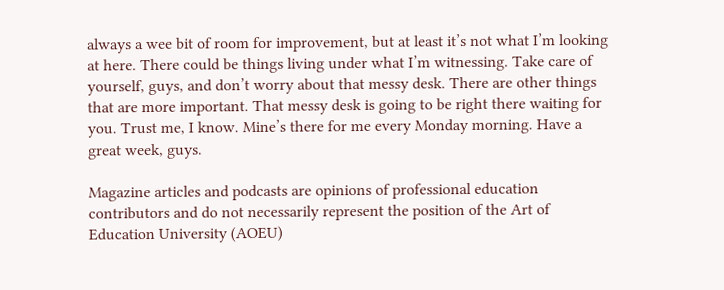always a wee bit of room for improvement, but at least it’s not what I’m looking at here. There could be things living under what I’m witnessing. Take care of yourself, guys, and don’t worry about that messy desk. There are other things that are more important. That messy desk is going to be right there waiting for you. Trust me, I know. Mine’s there for me every Monday morning. Have a great week, guys.

Magazine articles and podcasts are opinions of professional education contributors and do not necessarily represent the position of the Art of Education University (AOEU)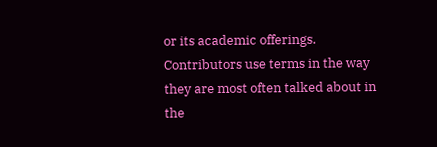or its academic offerings. Contributors use terms in the way they are most often talked about in the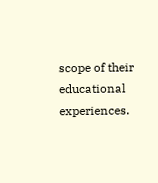scope of their educational experiences.